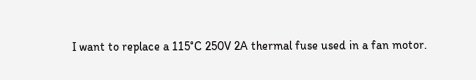I want to replace a 115°C 250V 2A thermal fuse used in a fan motor.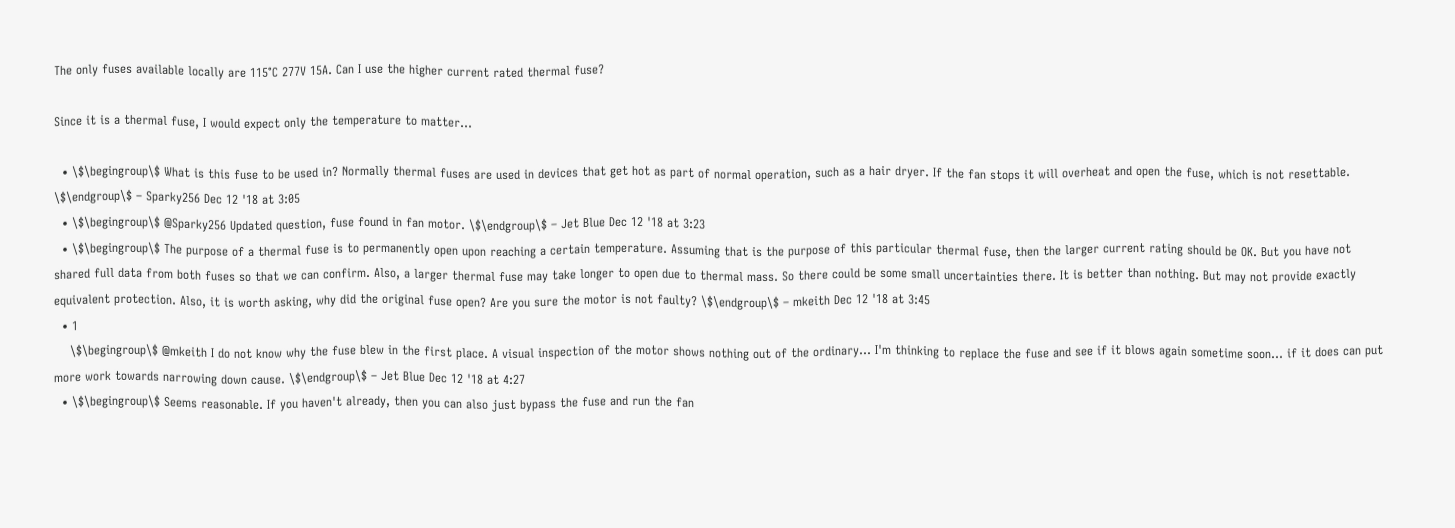The only fuses available locally are 115°C 277V 15A. Can I use the higher current rated thermal fuse?

Since it is a thermal fuse, I would expect only the temperature to matter...

  • \$\begingroup\$ What is this fuse to be used in? Normally thermal fuses are used in devices that get hot as part of normal operation, such as a hair dryer. If the fan stops it will overheat and open the fuse, which is not resettable. \$\endgroup\$ – Sparky256 Dec 12 '18 at 3:05
  • \$\begingroup\$ @Sparky256 Updated question, fuse found in fan motor. \$\endgroup\$ – Jet Blue Dec 12 '18 at 3:23
  • \$\begingroup\$ The purpose of a thermal fuse is to permanently open upon reaching a certain temperature. Assuming that is the purpose of this particular thermal fuse, then the larger current rating should be OK. But you have not shared full data from both fuses so that we can confirm. Also, a larger thermal fuse may take longer to open due to thermal mass. So there could be some small uncertainties there. It is better than nothing. But may not provide exactly equivalent protection. Also, it is worth asking, why did the original fuse open? Are you sure the motor is not faulty? \$\endgroup\$ – mkeith Dec 12 '18 at 3:45
  • 1
    \$\begingroup\$ @mkeith I do not know why the fuse blew in the first place. A visual inspection of the motor shows nothing out of the ordinary... I'm thinking to replace the fuse and see if it blows again sometime soon... if it does can put more work towards narrowing down cause. \$\endgroup\$ – Jet Blue Dec 12 '18 at 4:27
  • \$\begingroup\$ Seems reasonable. If you haven't already, then you can also just bypass the fuse and run the fan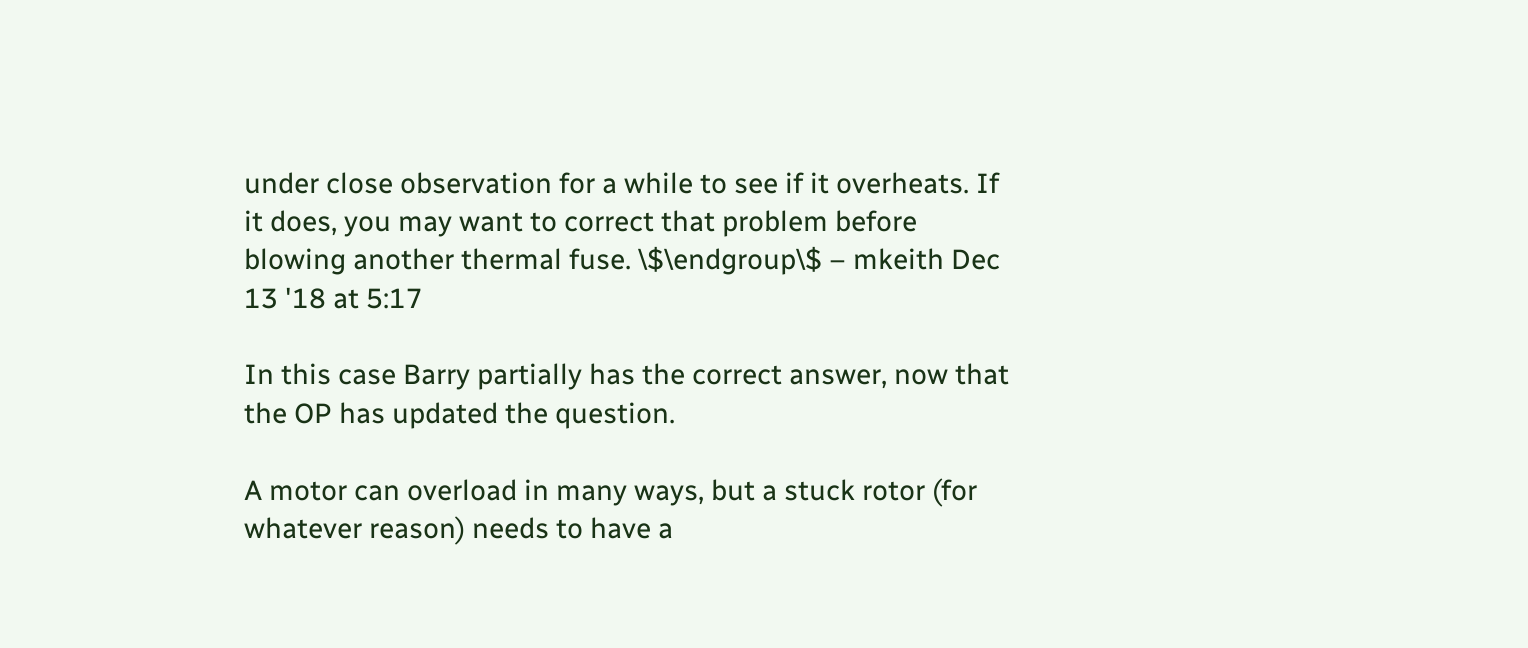under close observation for a while to see if it overheats. If it does, you may want to correct that problem before blowing another thermal fuse. \$\endgroup\$ – mkeith Dec 13 '18 at 5:17

In this case Barry partially has the correct answer, now that the OP has updated the question.

A motor can overload in many ways, but a stuck rotor (for whatever reason) needs to have a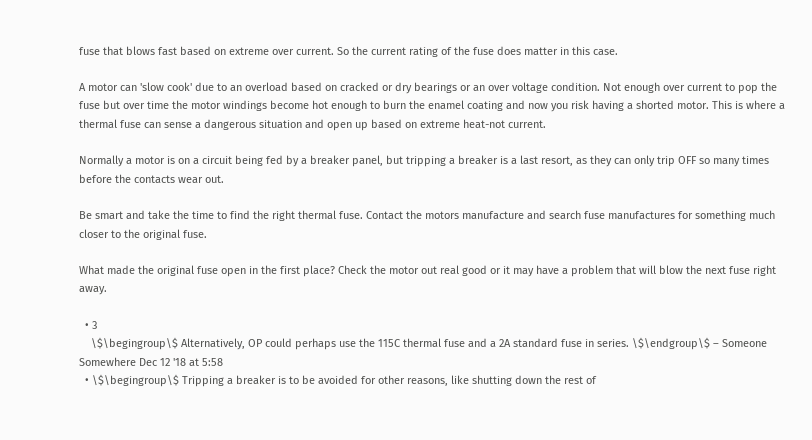fuse that blows fast based on extreme over current. So the current rating of the fuse does matter in this case.

A motor can 'slow cook' due to an overload based on cracked or dry bearings or an over voltage condition. Not enough over current to pop the fuse but over time the motor windings become hot enough to burn the enamel coating and now you risk having a shorted motor. This is where a thermal fuse can sense a dangerous situation and open up based on extreme heat-not current.

Normally a motor is on a circuit being fed by a breaker panel, but tripping a breaker is a last resort, as they can only trip OFF so many times before the contacts wear out.

Be smart and take the time to find the right thermal fuse. Contact the motors manufacture and search fuse manufactures for something much closer to the original fuse.

What made the original fuse open in the first place? Check the motor out real good or it may have a problem that will blow the next fuse right away.

  • 3
    \$\begingroup\$ Alternatively, OP could perhaps use the 115C thermal fuse and a 2A standard fuse in series. \$\endgroup\$ – Someone Somewhere Dec 12 '18 at 5:58
  • \$\begingroup\$ Tripping a breaker is to be avoided for other reasons, like shutting down the rest of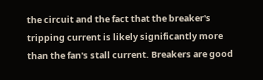the circuit and the fact that the breaker's tripping current is likely significantly more than the fan's stall current. Breakers are good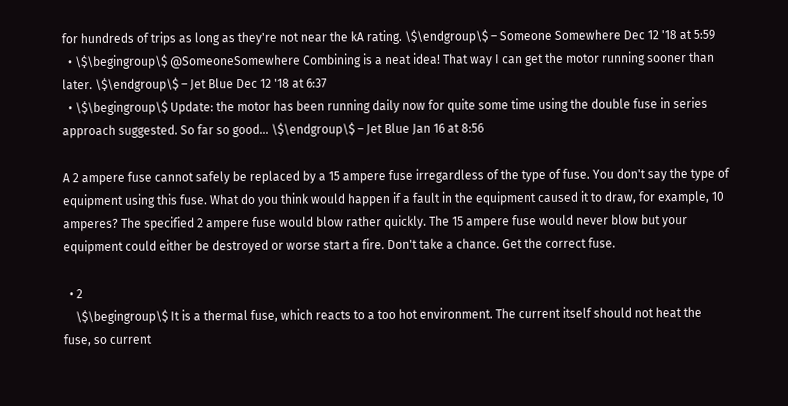for hundreds of trips as long as they're not near the kA rating. \$\endgroup\$ – Someone Somewhere Dec 12 '18 at 5:59
  • \$\begingroup\$ @SomeoneSomewhere Combining is a neat idea! That way I can get the motor running sooner than later. \$\endgroup\$ – Jet Blue Dec 12 '18 at 6:37
  • \$\begingroup\$ Update: the motor has been running daily now for quite some time using the double fuse in series approach suggested. So far so good... \$\endgroup\$ – Jet Blue Jan 16 at 8:56

A 2 ampere fuse cannot safely be replaced by a 15 ampere fuse irregardless of the type of fuse. You don't say the type of equipment using this fuse. What do you think would happen if a fault in the equipment caused it to draw, for example, 10 amperes? The specified 2 ampere fuse would blow rather quickly. The 15 ampere fuse would never blow but your equipment could either be destroyed or worse start a fire. Don't take a chance. Get the correct fuse.

  • 2
    \$\begingroup\$ It is a thermal fuse, which reacts to a too hot environment. The current itself should not heat the fuse, so current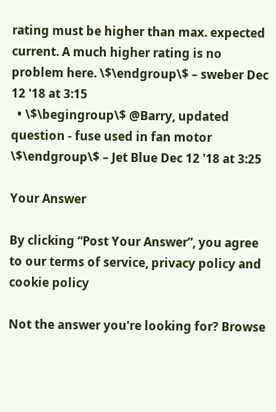rating must be higher than max. expected current. A much higher rating is no problem here. \$\endgroup\$ – sweber Dec 12 '18 at 3:15
  • \$\begingroup\$ @Barry, updated question - fuse used in fan motor \$\endgroup\$ – Jet Blue Dec 12 '18 at 3:25

Your Answer

By clicking “Post Your Answer”, you agree to our terms of service, privacy policy and cookie policy

Not the answer you're looking for? Browse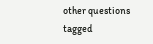other questions tagged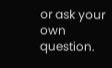or ask your own question.